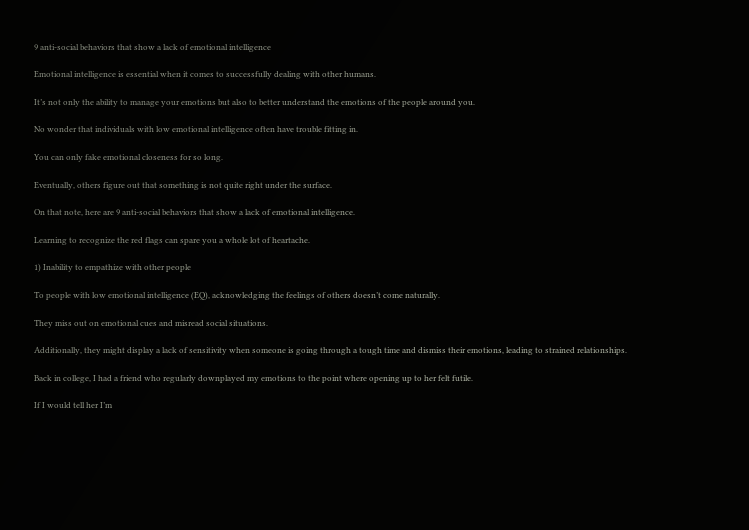9 anti-social behaviors that show a lack of emotional intelligence

Emotional intelligence is essential when it comes to successfully dealing with other humans.

It’s not only the ability to manage your emotions but also to better understand the emotions of the people around you.

No wonder that individuals with low emotional intelligence often have trouble fitting in.

You can only fake emotional closeness for so long.

Eventually, others figure out that something is not quite right under the surface.

On that note, here are 9 anti-social behaviors that show a lack of emotional intelligence.

Learning to recognize the red flags can spare you a whole lot of heartache.

1) Inability to empathize with other people

To people with low emotional intelligence (EQ), acknowledging the feelings of others doesn’t come naturally.

They miss out on emotional cues and misread social situations.

Additionally, they might display a lack of sensitivity when someone is going through a tough time and dismiss their emotions, leading to strained relationships.

Back in college, I had a friend who regularly downplayed my emotions to the point where opening up to her felt futile.

If I would tell her I’m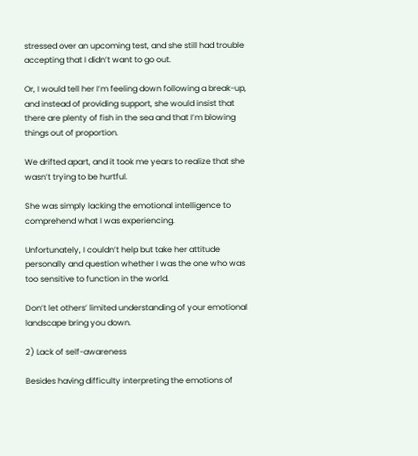stressed over an upcoming test, and she still had trouble accepting that I didn’t want to go out.

Or, I would tell her I’m feeling down following a break-up, and instead of providing support, she would insist that there are plenty of fish in the sea and that I’m blowing things out of proportion.

We drifted apart, and it took me years to realize that she wasn’t trying to be hurtful.

She was simply lacking the emotional intelligence to comprehend what I was experiencing.

Unfortunately, I couldn’t help but take her attitude personally and question whether I was the one who was too sensitive to function in the world.

Don’t let others’ limited understanding of your emotional landscape bring you down.

2) Lack of self-awareness

Besides having difficulty interpreting the emotions of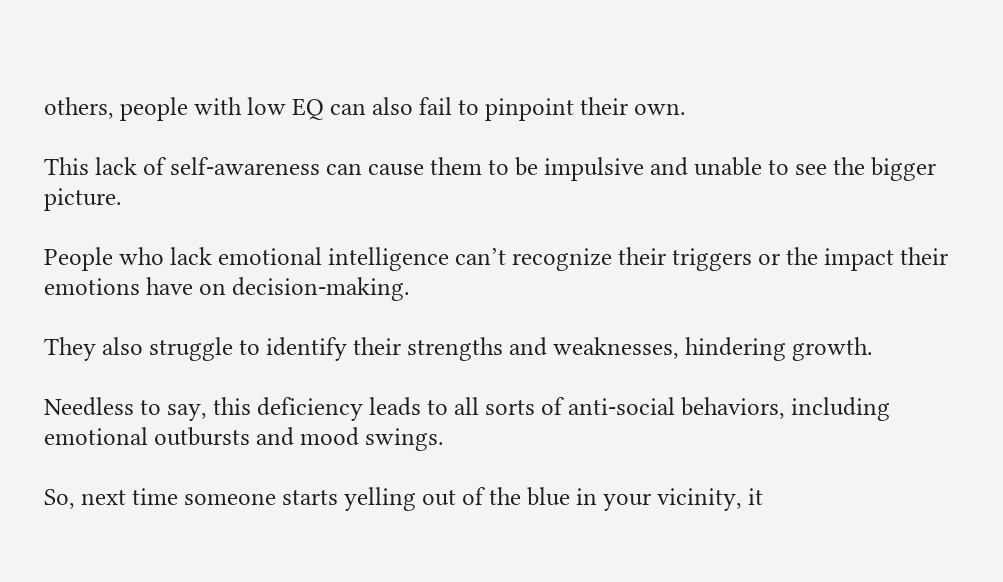others, people with low EQ can also fail to pinpoint their own.

This lack of self-awareness can cause them to be impulsive and unable to see the bigger picture.

People who lack emotional intelligence can’t recognize their triggers or the impact their emotions have on decision-making.

They also struggle to identify their strengths and weaknesses, hindering growth.

Needless to say, this deficiency leads to all sorts of anti-social behaviors, including emotional outbursts and mood swings.

So, next time someone starts yelling out of the blue in your vicinity, it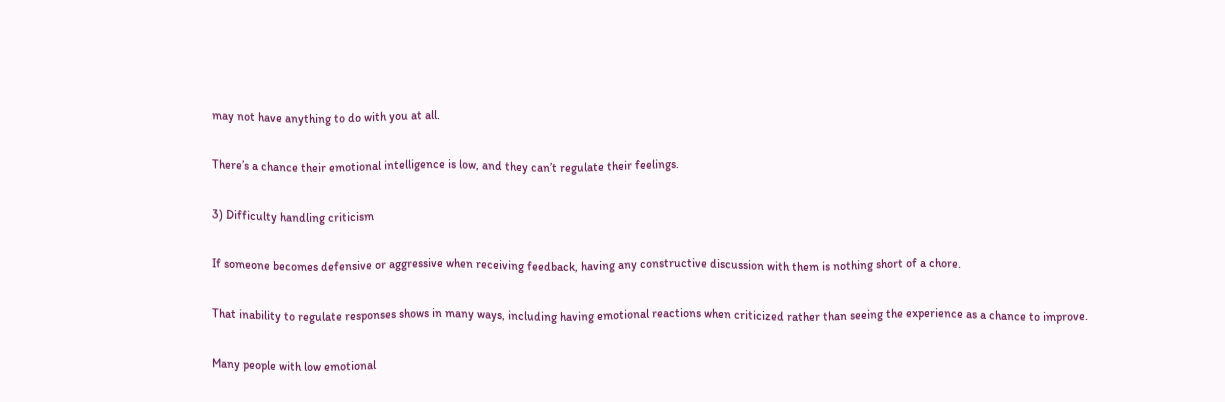may not have anything to do with you at all.

There’s a chance their emotional intelligence is low, and they can’t regulate their feelings.

3) Difficulty handling criticism

If someone becomes defensive or aggressive when receiving feedback, having any constructive discussion with them is nothing short of a chore.

That inability to regulate responses shows in many ways, including having emotional reactions when criticized rather than seeing the experience as a chance to improve.

Many people with low emotional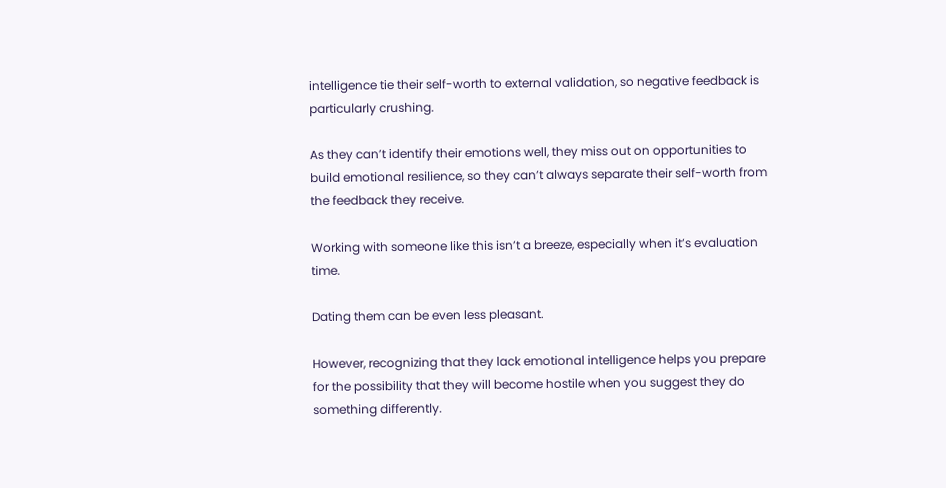intelligence tie their self-worth to external validation, so negative feedback is particularly crushing.

As they can’t identify their emotions well, they miss out on opportunities to build emotional resilience, so they can’t always separate their self-worth from the feedback they receive.

Working with someone like this isn’t a breeze, especially when it’s evaluation time.

Dating them can be even less pleasant.

However, recognizing that they lack emotional intelligence helps you prepare for the possibility that they will become hostile when you suggest they do something differently.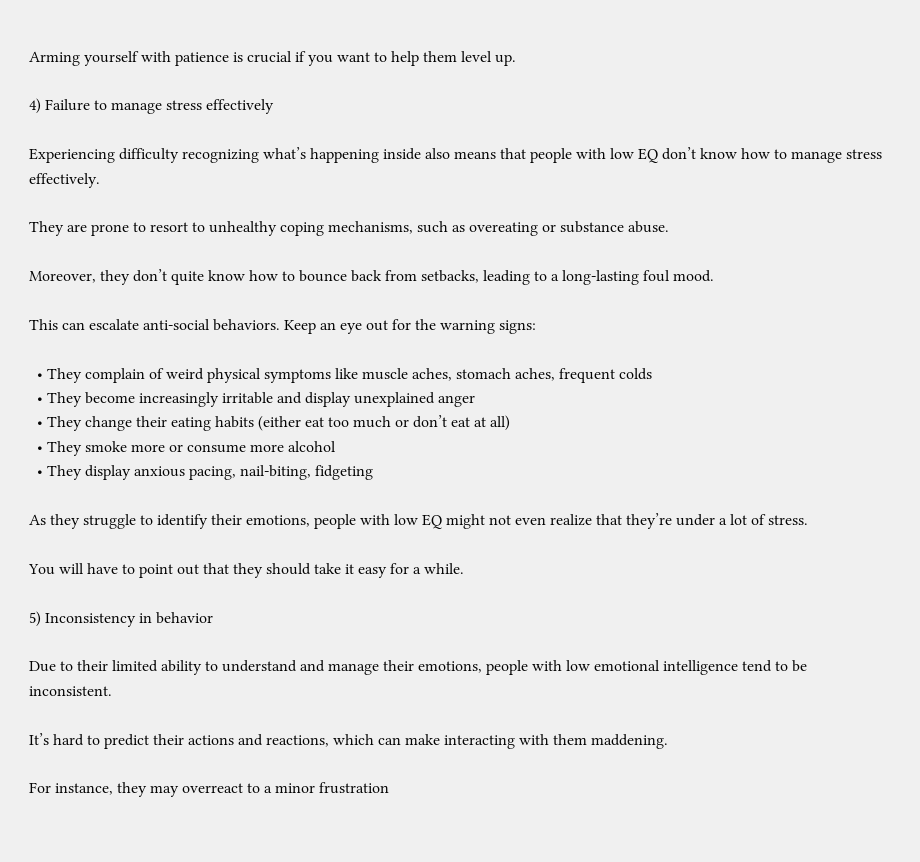Arming yourself with patience is crucial if you want to help them level up.

4) Failure to manage stress effectively

Experiencing difficulty recognizing what’s happening inside also means that people with low EQ don’t know how to manage stress effectively.

They are prone to resort to unhealthy coping mechanisms, such as overeating or substance abuse.

Moreover, they don’t quite know how to bounce back from setbacks, leading to a long-lasting foul mood.

This can escalate anti-social behaviors. Keep an eye out for the warning signs:

  • They complain of weird physical symptoms like muscle aches, stomach aches, frequent colds
  • They become increasingly irritable and display unexplained anger
  • They change their eating habits (either eat too much or don’t eat at all)
  • They smoke more or consume more alcohol
  • They display anxious pacing, nail-biting, fidgeting

As they struggle to identify their emotions, people with low EQ might not even realize that they’re under a lot of stress.

You will have to point out that they should take it easy for a while.

5) Inconsistency in behavior

Due to their limited ability to understand and manage their emotions, people with low emotional intelligence tend to be inconsistent.

It’s hard to predict their actions and reactions, which can make interacting with them maddening.

For instance, they may overreact to a minor frustration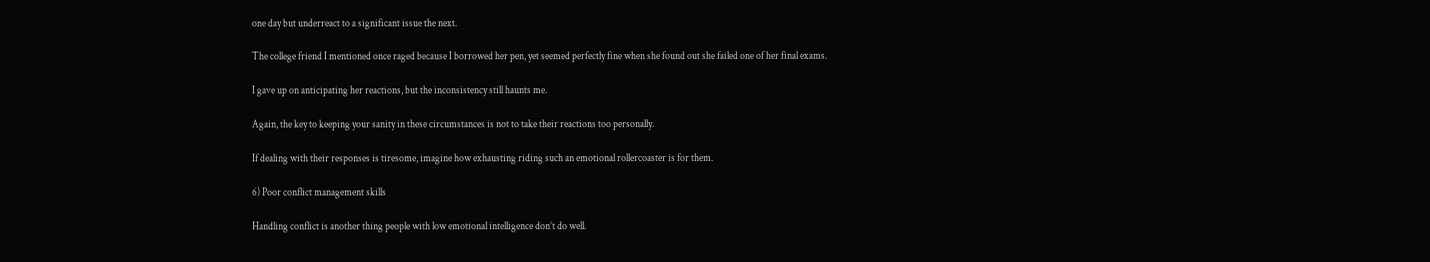one day but underreact to a significant issue the next.

The college friend I mentioned once raged because I borrowed her pen, yet seemed perfectly fine when she found out she failed one of her final exams.

I gave up on anticipating her reactions, but the inconsistency still haunts me.

Again, the key to keeping your sanity in these circumstances is not to take their reactions too personally.

If dealing with their responses is tiresome, imagine how exhausting riding such an emotional rollercoaster is for them.

6) Poor conflict management skills

Handling conflict is another thing people with low emotional intelligence don’t do well.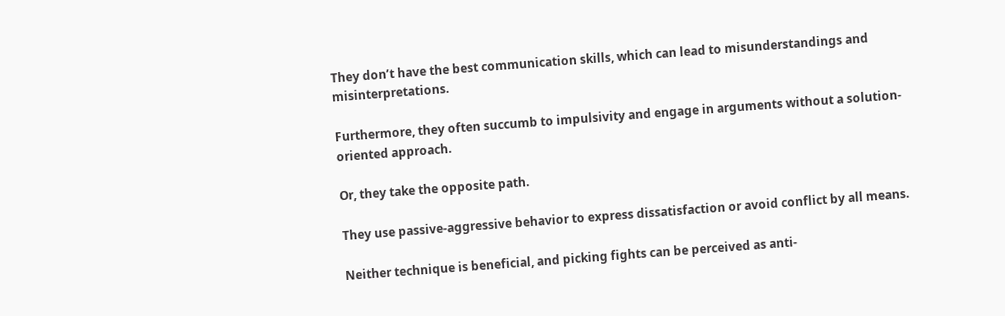They don’t have the best communication skills, which can lead to misunderstandings and misinterpretations.

Furthermore, they often succumb to impulsivity and engage in arguments without a solution-oriented approach.

Or, they take the opposite path.

They use passive-aggressive behavior to express dissatisfaction or avoid conflict by all means.

Neither technique is beneficial, and picking fights can be perceived as anti-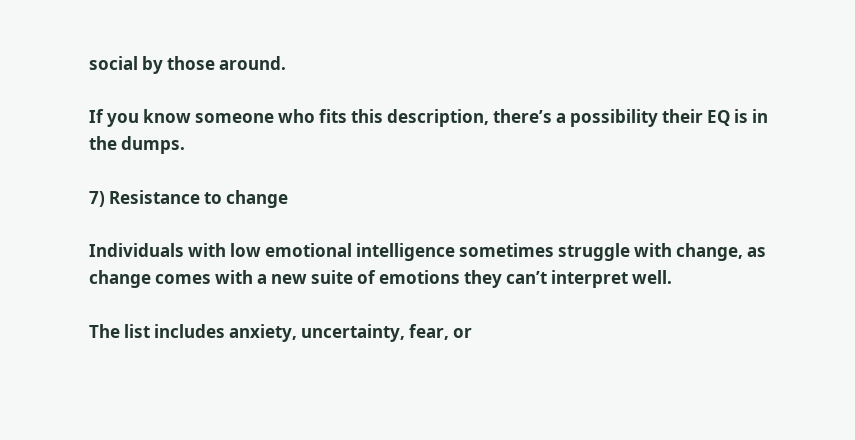social by those around.

If you know someone who fits this description, there’s a possibility their EQ is in the dumps.

7) Resistance to change

Individuals with low emotional intelligence sometimes struggle with change, as change comes with a new suite of emotions they can’t interpret well.

The list includes anxiety, uncertainty, fear, or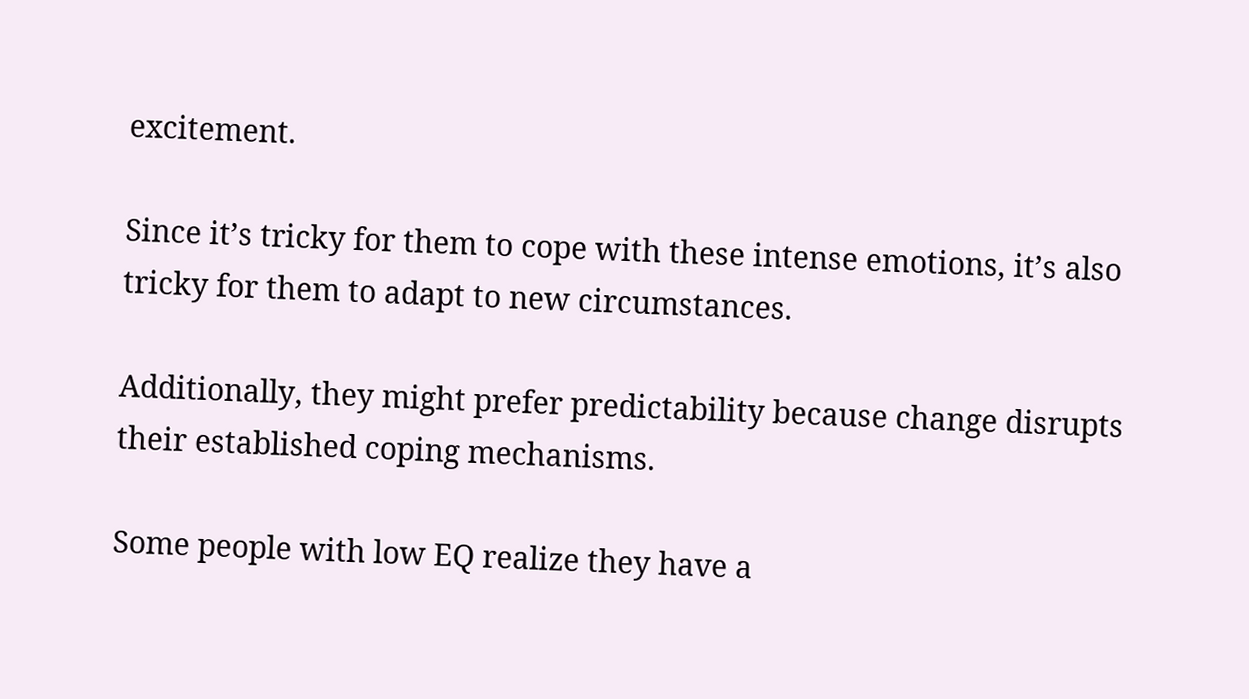excitement.

Since it’s tricky for them to cope with these intense emotions, it’s also tricky for them to adapt to new circumstances.

Additionally, they might prefer predictability because change disrupts their established coping mechanisms.

Some people with low EQ realize they have a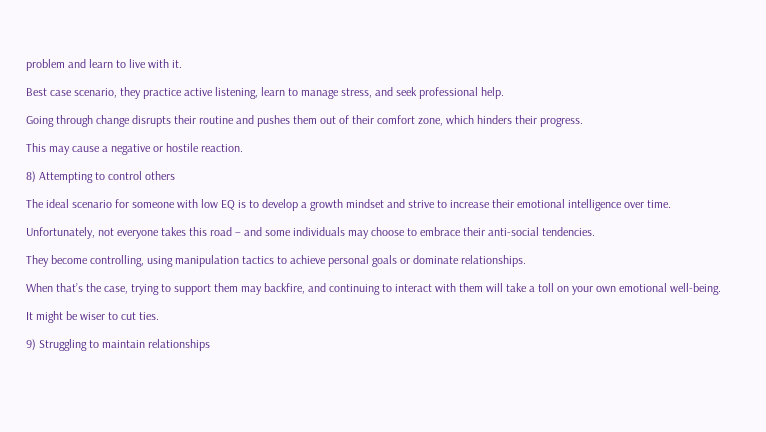problem and learn to live with it.

Best case scenario, they practice active listening, learn to manage stress, and seek professional help.

Going through change disrupts their routine and pushes them out of their comfort zone, which hinders their progress.

This may cause a negative or hostile reaction.

8) Attempting to control others

The ideal scenario for someone with low EQ is to develop a growth mindset and strive to increase their emotional intelligence over time.

Unfortunately, not everyone takes this road – and some individuals may choose to embrace their anti-social tendencies.

They become controlling, using manipulation tactics to achieve personal goals or dominate relationships.

When that’s the case, trying to support them may backfire, and continuing to interact with them will take a toll on your own emotional well-being.

It might be wiser to cut ties.

9) Struggling to maintain relationships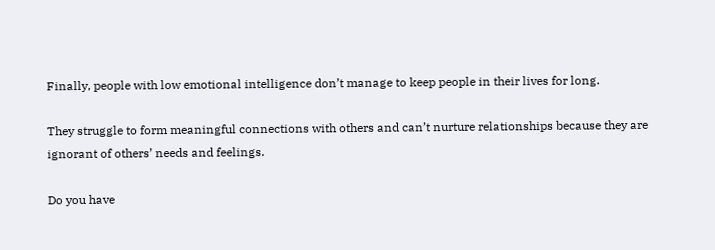Finally, people with low emotional intelligence don’t manage to keep people in their lives for long.

They struggle to form meaningful connections with others and can’t nurture relationships because they are ignorant of others’ needs and feelings.

Do you have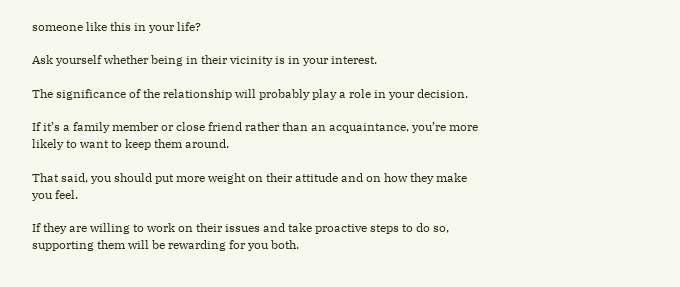someone like this in your life?

Ask yourself whether being in their vicinity is in your interest.

The significance of the relationship will probably play a role in your decision.

If it’s a family member or close friend rather than an acquaintance, you’re more likely to want to keep them around.

That said, you should put more weight on their attitude and on how they make you feel.

If they are willing to work on their issues and take proactive steps to do so, supporting them will be rewarding for you both.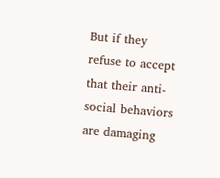But if they refuse to accept that their anti-social behaviors are damaging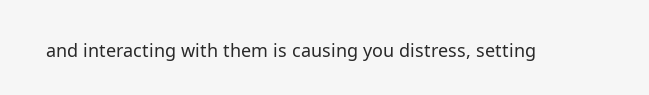and interacting with them is causing you distress, setting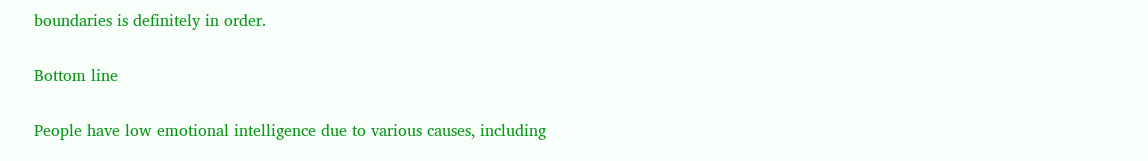boundaries is definitely in order.

Bottom line

People have low emotional intelligence due to various causes, including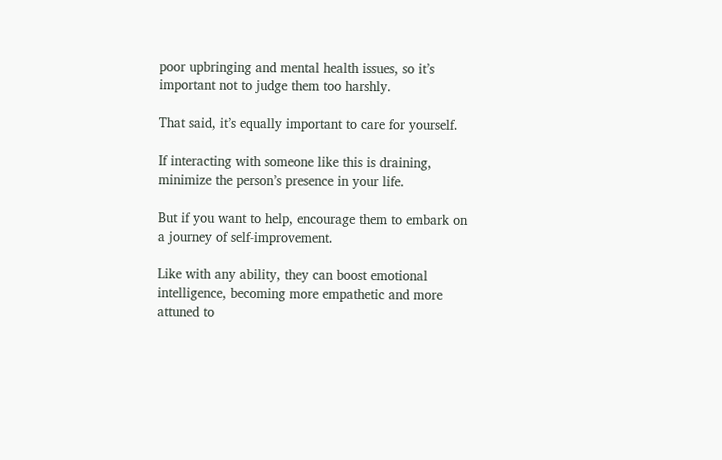poor upbringing and mental health issues, so it’s important not to judge them too harshly.

That said, it’s equally important to care for yourself.

If interacting with someone like this is draining, minimize the person’s presence in your life.

But if you want to help, encourage them to embark on a journey of self-improvement.

Like with any ability, they can boost emotional intelligence, becoming more empathetic and more attuned to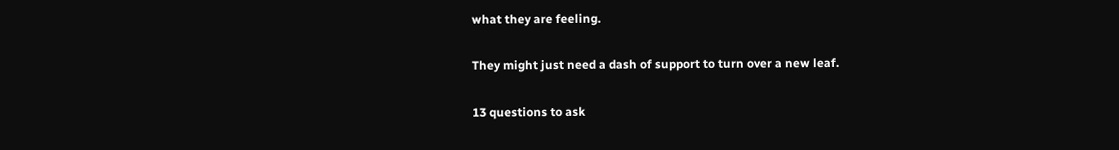what they are feeling.

They might just need a dash of support to turn over a new leaf.

13 questions to ask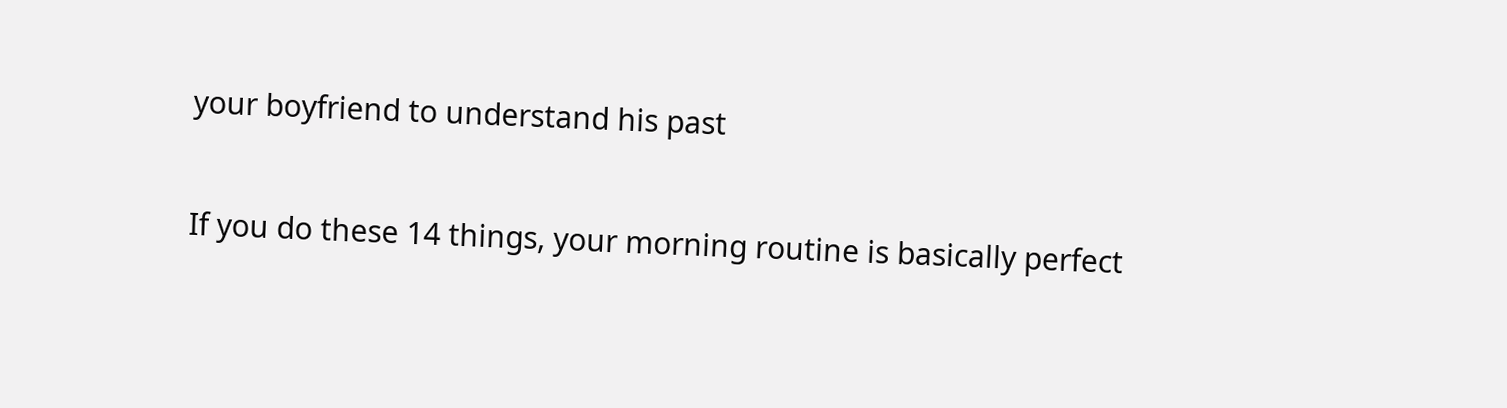your boyfriend to understand his past

If you do these 14 things, your morning routine is basically perfect